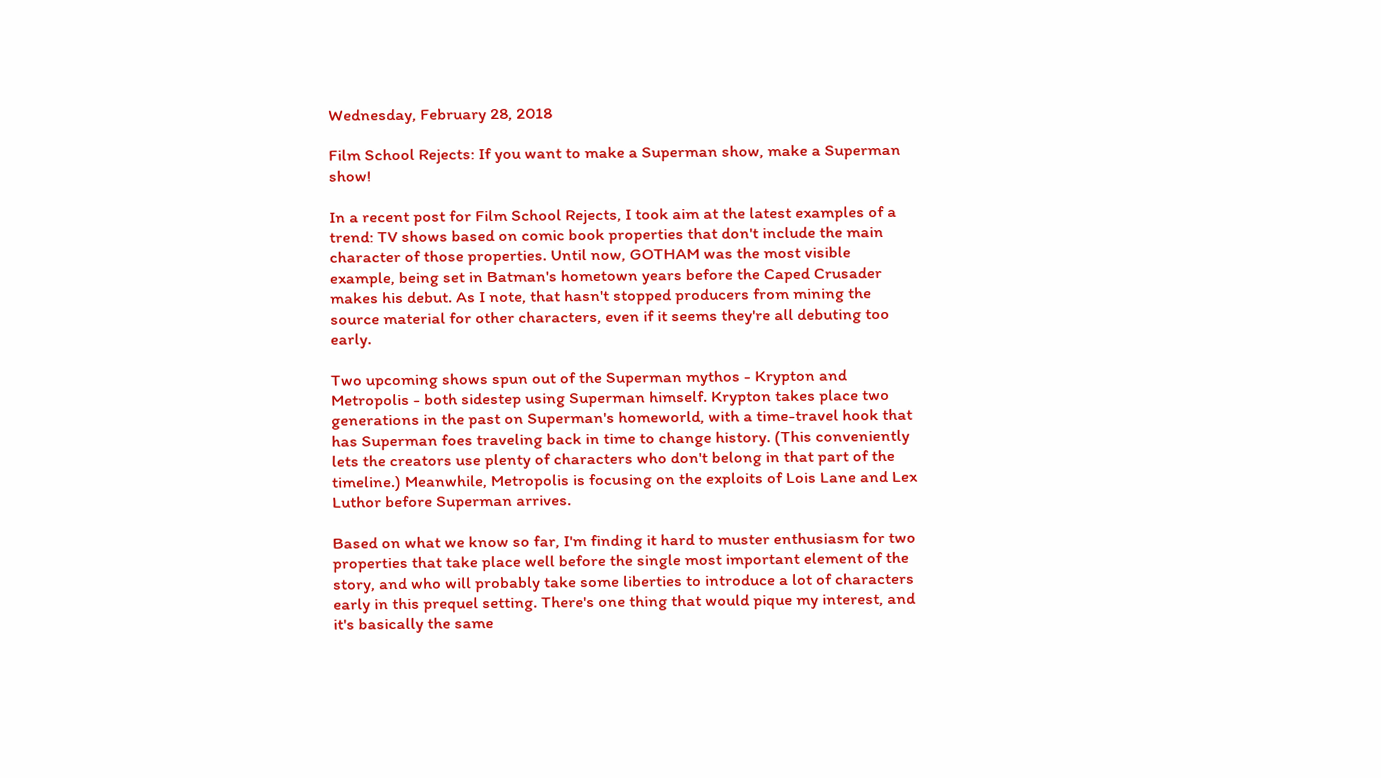Wednesday, February 28, 2018

Film School Rejects: If you want to make a Superman show, make a Superman show!

In a recent post for Film School Rejects, I took aim at the latest examples of a trend: TV shows based on comic book properties that don't include the main character of those properties. Until now, GOTHAM was the most visible example, being set in Batman's hometown years before the Caped Crusader makes his debut. As I note, that hasn't stopped producers from mining the source material for other characters, even if it seems they're all debuting too early.

Two upcoming shows spun out of the Superman mythos - Krypton and Metropolis - both sidestep using Superman himself. Krypton takes place two generations in the past on Superman's homeworld, with a time-travel hook that has Superman foes traveling back in time to change history. (This conveniently lets the creators use plenty of characters who don't belong in that part of the timeline.) Meanwhile, Metropolis is focusing on the exploits of Lois Lane and Lex Luthor before Superman arrives.

Based on what we know so far, I'm finding it hard to muster enthusiasm for two properties that take place well before the single most important element of the story, and who will probably take some liberties to introduce a lot of characters early in this prequel setting. There's one thing that would pique my interest, and it's basically the same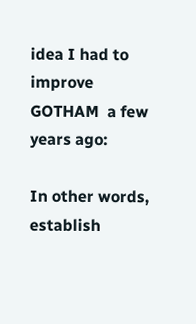idea I had to improve GOTHAM  a few years ago:

In other words, establish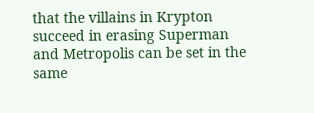that the villains in Krypton succeed in erasing Superman and Metropolis can be set in the same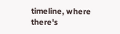timeline, where there's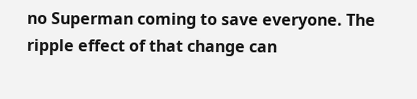no Superman coming to save everyone. The ripple effect of that change can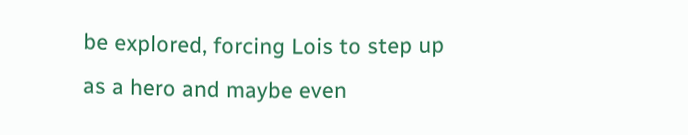be explored, forcing Lois to step up as a hero and maybe even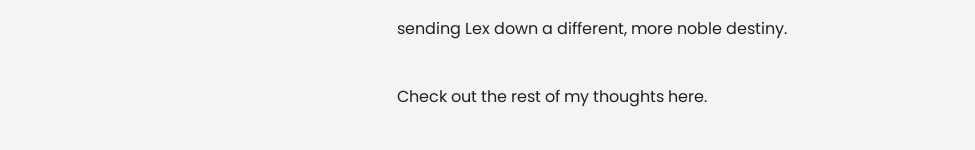sending Lex down a different, more noble destiny.

Check out the rest of my thoughts here.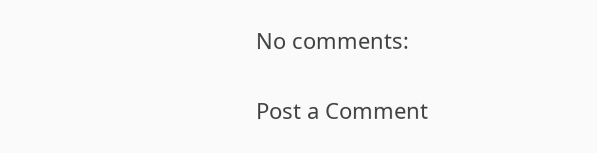No comments:

Post a Comment